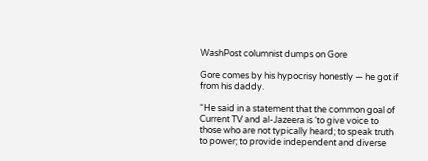WashPost columnist dumps on Gore

Gore comes by his hypocrisy honestly — he got if from his daddy.

“He said in a statement that the common goal of Current TV and al-Jazeera is ‘to give voice to those who are not typically heard; to speak truth to power; to provide independent and diverse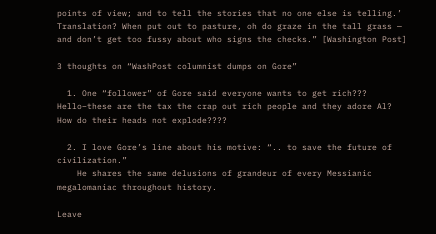points of view; and to tell the stories that no one else is telling.’ Translation? When put out to pasture, oh do graze in the tall grass — and don’t get too fussy about who signs the checks.” [Washington Post]

3 thoughts on “WashPost columnist dumps on Gore”

  1. One “follower” of Gore said everyone wants to get rich??? Hello–these are the tax the crap out rich people and they adore Al? How do their heads not explode????

  2. I love Gore’s line about his motive: “.. to save the future of civilization.”
    He shares the same delusions of grandeur of every Messianic megalomaniac throughout history.

Leave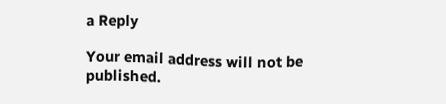a Reply

Your email address will not be published.